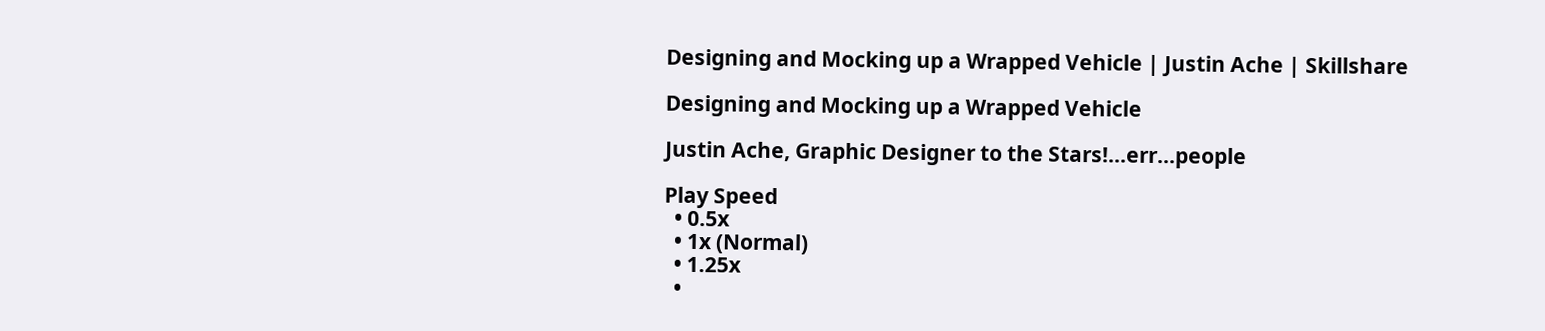Designing and Mocking up a Wrapped Vehicle | Justin Ache | Skillshare

Designing and Mocking up a Wrapped Vehicle

Justin Ache, Graphic Designer to the Stars!...err...people

Play Speed
  • 0.5x
  • 1x (Normal)
  • 1.25x
  •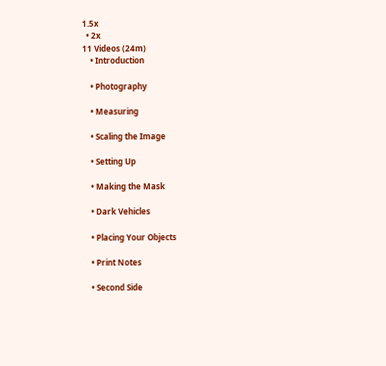1.5x
  • 2x
11 Videos (24m)
    • Introduction

    • Photography

    • Measuring

    • Scaling the Image

    • Setting Up

    • Making the Mask

    • Dark Vehicles

    • Placing Your Objects

    • Print Notes

    • Second Side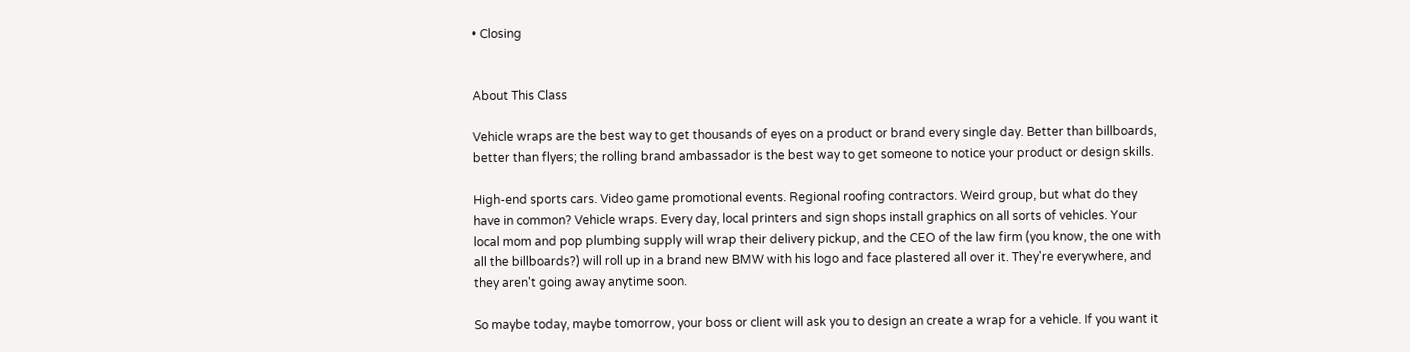• Closing


About This Class

Vehicle wraps are the best way to get thousands of eyes on a product or brand every single day. Better than billboards, better than flyers; the rolling brand ambassador is the best way to get someone to notice your product or design skills.

High-end sports cars. Video game promotional events. Regional roofing contractors. Weird group, but what do they have in common? Vehicle wraps. Every day, local printers and sign shops install graphics on all sorts of vehicles. Your local mom and pop plumbing supply will wrap their delivery pickup, and the CEO of the law firm (you know, the one with all the billboards?) will roll up in a brand new BMW with his logo and face plastered all over it. They're everywhere, and they aren't going away anytime soon.

So maybe today, maybe tomorrow, your boss or client will ask you to design an create a wrap for a vehicle. If you want it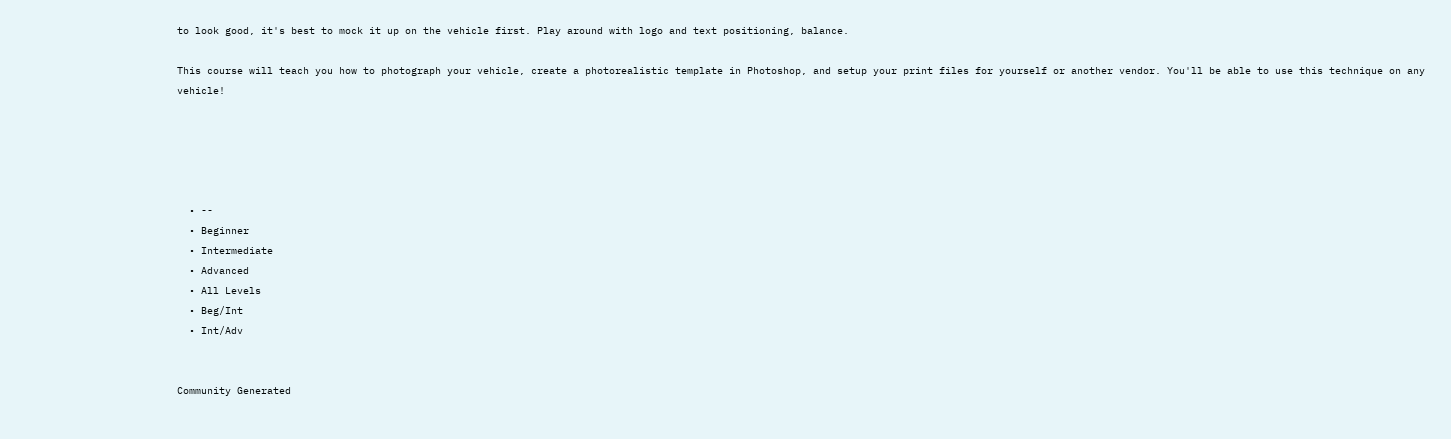to look good, it's best to mock it up on the vehicle first. Play around with logo and text positioning, balance.

This course will teach you how to photograph your vehicle, create a photorealistic template in Photoshop, and setup your print files for yourself or another vendor. You'll be able to use this technique on any vehicle!





  • --
  • Beginner
  • Intermediate
  • Advanced
  • All Levels
  • Beg/Int
  • Int/Adv


Community Generated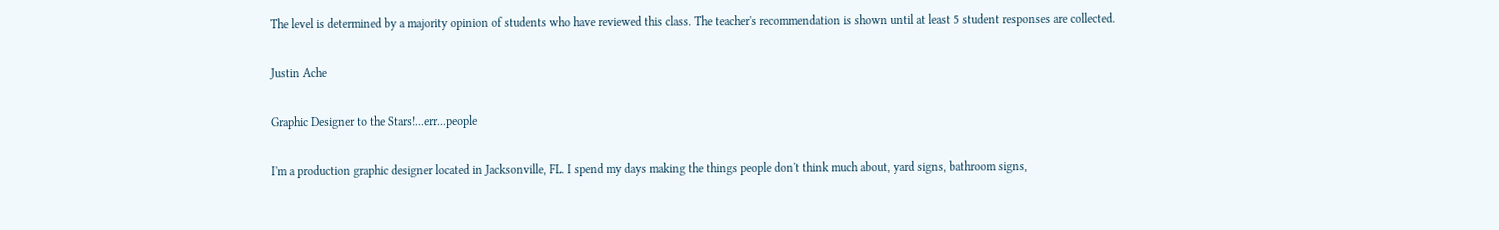The level is determined by a majority opinion of students who have reviewed this class. The teacher's recommendation is shown until at least 5 student responses are collected.

Justin Ache

Graphic Designer to the Stars!...err...people

I'm a production graphic designer located in Jacksonville, FL. I spend my days making the things people don't think much about, yard signs, bathroom signs,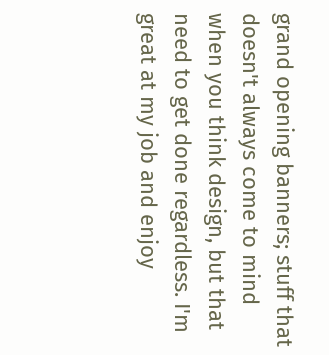grand opening banners; stuff that doesn't always come to mind when you think design, but that need to get done regardless. I'm great at my job and enjoy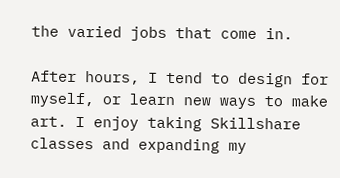the varied jobs that come in.

After hours, I tend to design for myself, or learn new ways to make art. I enjoy taking Skillshare classes and expanding my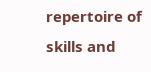repertoire of skills and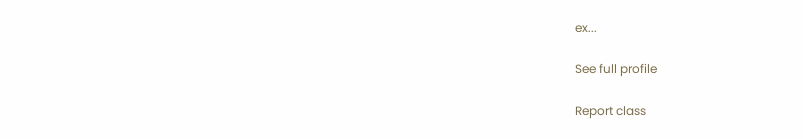ex...

See full profile

Report class